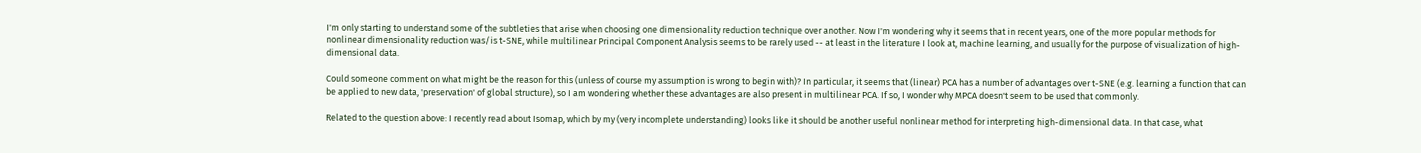I'm only starting to understand some of the subtleties that arise when choosing one dimensionality reduction technique over another. Now I'm wondering why it seems that in recent years, one of the more popular methods for nonlinear dimensionality reduction was/is t-SNE, while multilinear Principal Component Analysis seems to be rarely used -- at least in the literature I look at, machine learning, and usually for the purpose of visualization of high-dimensional data.

Could someone comment on what might be the reason for this (unless of course my assumption is wrong to begin with)? In particular, it seems that (linear) PCA has a number of advantages over t-SNE (e.g. learning a function that can be applied to new data, 'preservation' of global structure), so I am wondering whether these advantages are also present in multilinear PCA. If so, I wonder why MPCA doesn't seem to be used that commonly.

Related to the question above: I recently read about Isomap, which by my (very incomplete understanding) looks like it should be another useful nonlinear method for interpreting high-dimensional data. In that case, what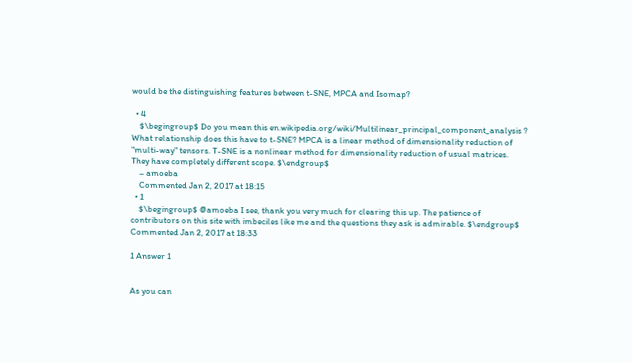would be the distinguishing features between t-SNE, MPCA and Isomap?

  • 4
    $\begingroup$ Do you mean this en.wikipedia.org/wiki/Multilinear_principal_component_analysis ? What relationship does this have to t-SNE? MPCA is a linear method of dimensionality reduction of "multi-way" tensors. T-SNE is a nonlinear method for dimensionality reduction of usual matrices. They have completely different scope. $\endgroup$
    – amoeba
    Commented Jan 2, 2017 at 18:15
  • 1
    $\begingroup$ @amoeba I see, thank you very much for clearing this up. The patience of contributors on this site with imbeciles like me and the questions they ask is admirable. $\endgroup$ Commented Jan 2, 2017 at 18:33

1 Answer 1


As you can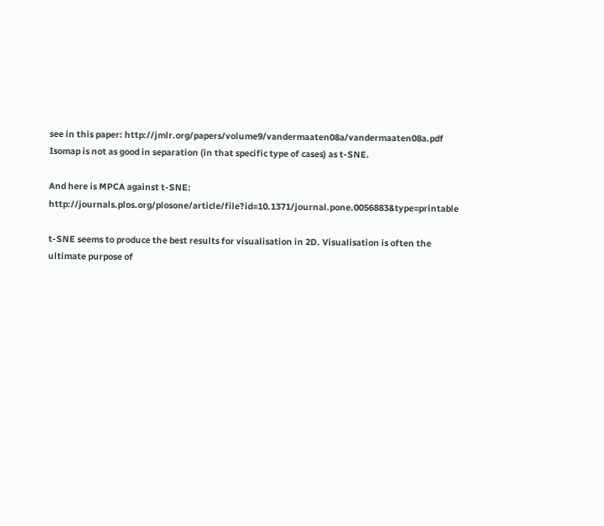see in this paper: http://jmlr.org/papers/volume9/vandermaaten08a/vandermaaten08a.pdf Isomap is not as good in separation (in that specific type of cases) as t-SNE.

And here is MPCA against t-SNE: http://journals.plos.org/plosone/article/file?id=10.1371/journal.pone.0056883&type=printable

t-SNE seems to produce the best results for visualisation in 2D. Visualisation is often the ultimate purpose of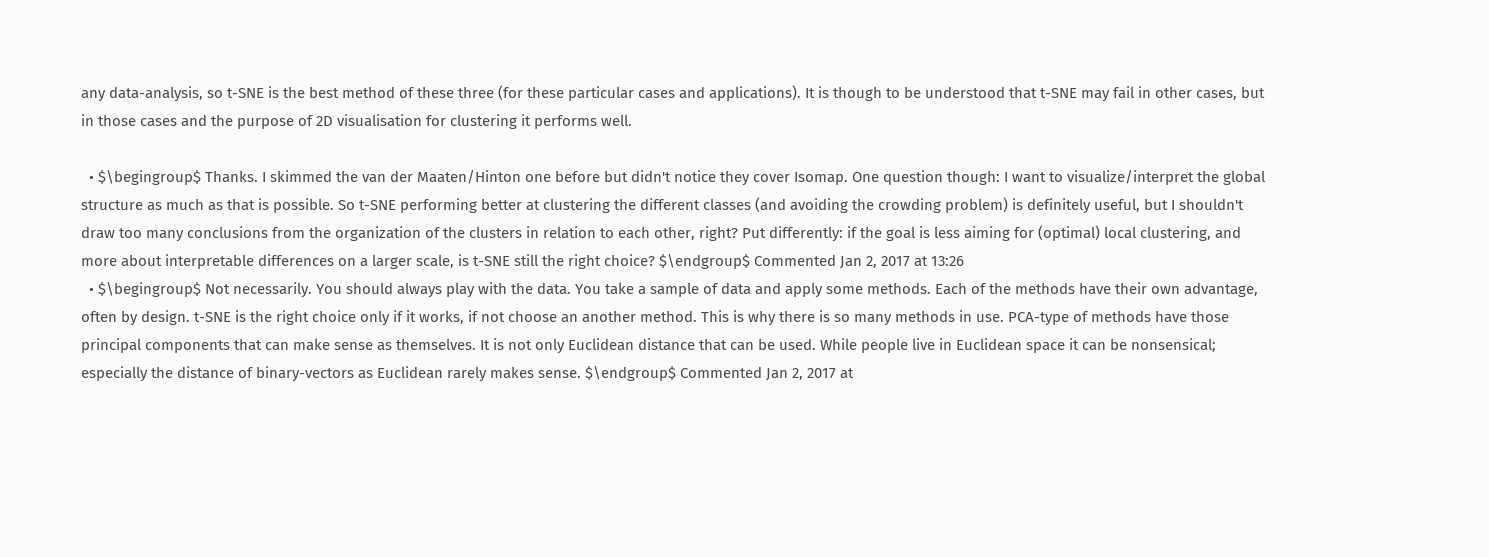any data-analysis, so t-SNE is the best method of these three (for these particular cases and applications). It is though to be understood that t-SNE may fail in other cases, but in those cases and the purpose of 2D visualisation for clustering it performs well.

  • $\begingroup$ Thanks. I skimmed the van der Maaten/Hinton one before but didn't notice they cover Isomap. One question though: I want to visualize/interpret the global structure as much as that is possible. So t-SNE performing better at clustering the different classes (and avoiding the crowding problem) is definitely useful, but I shouldn't draw too many conclusions from the organization of the clusters in relation to each other, right? Put differently: if the goal is less aiming for (optimal) local clustering, and more about interpretable differences on a larger scale, is t-SNE still the right choice? $\endgroup$ Commented Jan 2, 2017 at 13:26
  • $\begingroup$ Not necessarily. You should always play with the data. You take a sample of data and apply some methods. Each of the methods have their own advantage, often by design. t-SNE is the right choice only if it works, if not choose an another method. This is why there is so many methods in use. PCA-type of methods have those principal components that can make sense as themselves. It is not only Euclidean distance that can be used. While people live in Euclidean space it can be nonsensical; especially the distance of binary-vectors as Euclidean rarely makes sense. $\endgroup$ Commented Jan 2, 2017 at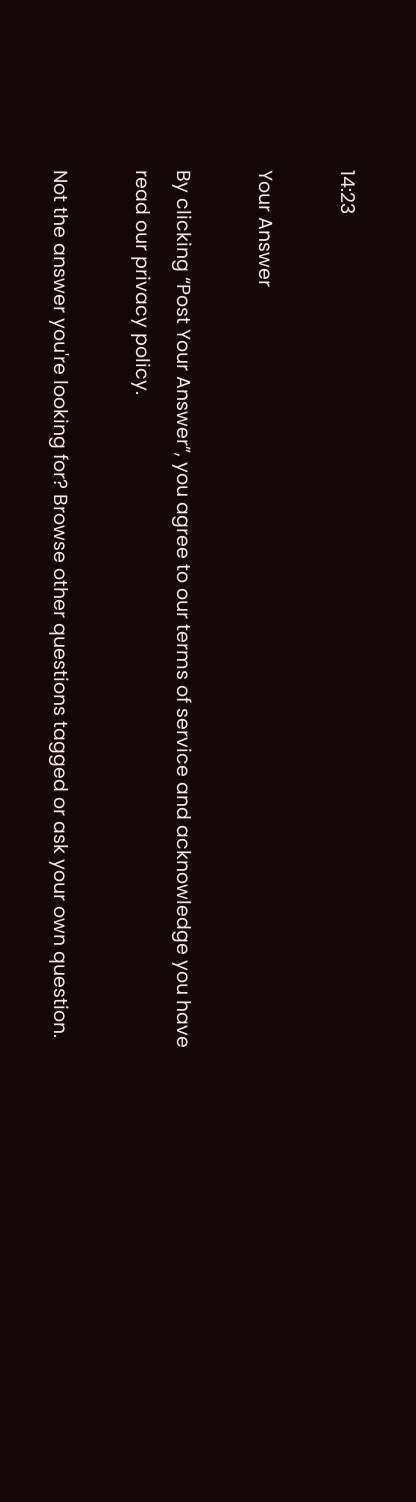14:23

Your Answer

By clicking “Post Your Answer”, you agree to our terms of service and acknowledge you have read our privacy policy.

Not the answer you're looking for? Browse other questions tagged or ask your own question.